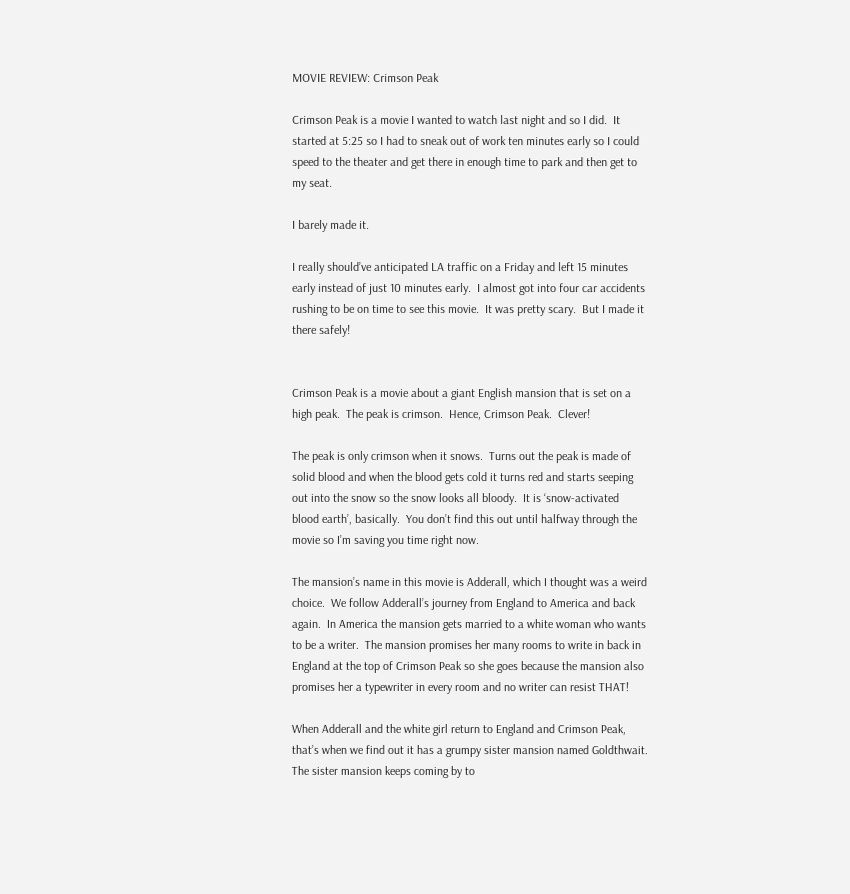MOVIE REVIEW: Crimson Peak

Crimson Peak is a movie I wanted to watch last night and so I did.  It started at 5:25 so I had to sneak out of work ten minutes early so I could speed to the theater and get there in enough time to park and then get to my seat.

I barely made it.

I really should’ve anticipated LA traffic on a Friday and left 15 minutes early instead of just 10 minutes early.  I almost got into four car accidents rushing to be on time to see this movie.  It was pretty scary.  But I made it there safely!


Crimson Peak is a movie about a giant English mansion that is set on a high peak.  The peak is crimson.  Hence, Crimson Peak.  Clever!

The peak is only crimson when it snows.  Turns out the peak is made of solid blood and when the blood gets cold it turns red and starts seeping out into the snow so the snow looks all bloody.  It is ‘snow-activated blood earth’, basically.  You don’t find this out until halfway through the movie so I’m saving you time right now.

The mansion’s name in this movie is Adderall, which I thought was a weird choice.  We follow Adderall’s journey from England to America and back again.  In America the mansion gets married to a white woman who wants to be a writer.  The mansion promises her many rooms to write in back in England at the top of Crimson Peak so she goes because the mansion also promises her a typewriter in every room and no writer can resist THAT!

When Adderall and the white girl return to England and Crimson Peak, that’s when we find out it has a grumpy sister mansion named Goldthwait.  The sister mansion keeps coming by to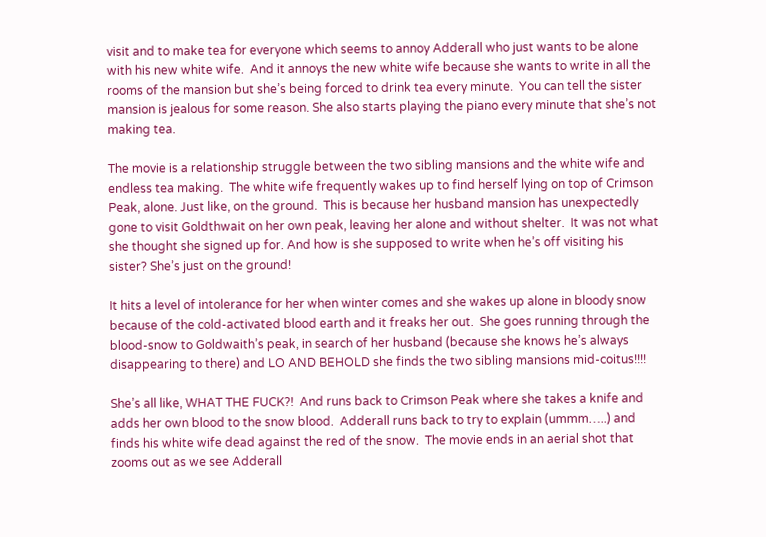visit and to make tea for everyone which seems to annoy Adderall who just wants to be alone with his new white wife.  And it annoys the new white wife because she wants to write in all the rooms of the mansion but she’s being forced to drink tea every minute.  You can tell the sister mansion is jealous for some reason. She also starts playing the piano every minute that she’s not making tea.

The movie is a relationship struggle between the two sibling mansions and the white wife and endless tea making.  The white wife frequently wakes up to find herself lying on top of Crimson Peak, alone. Just like, on the ground.  This is because her husband mansion has unexpectedly gone to visit Goldthwait on her own peak, leaving her alone and without shelter.  It was not what she thought she signed up for. And how is she supposed to write when he’s off visiting his sister? She’s just on the ground!

It hits a level of intolerance for her when winter comes and she wakes up alone in bloody snow because of the cold-activated blood earth and it freaks her out.  She goes running through the blood-snow to Goldwaith’s peak, in search of her husband (because she knows he’s always disappearing to there) and LO AND BEHOLD she finds the two sibling mansions mid-coitus!!!!

She’s all like, WHAT THE FUCK?!  And runs back to Crimson Peak where she takes a knife and adds her own blood to the snow blood.  Adderall runs back to try to explain (ummm…..) and finds his white wife dead against the red of the snow.  The movie ends in an aerial shot that zooms out as we see Adderall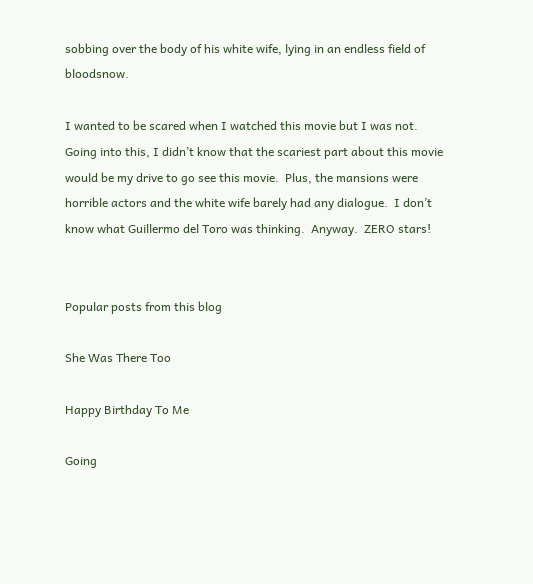sobbing over the body of his white wife, lying in an endless field of bloodsnow.

I wanted to be scared when I watched this movie but I was not.  Going into this, I didn’t know that the scariest part about this movie would be my drive to go see this movie.  Plus, the mansions were horrible actors and the white wife barely had any dialogue.  I don’t know what Guillermo del Toro was thinking.  Anyway.  ZERO stars!


Popular posts from this blog

She Was There Too

Happy Birthday To Me

Going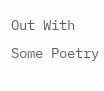Out With Some Poetry